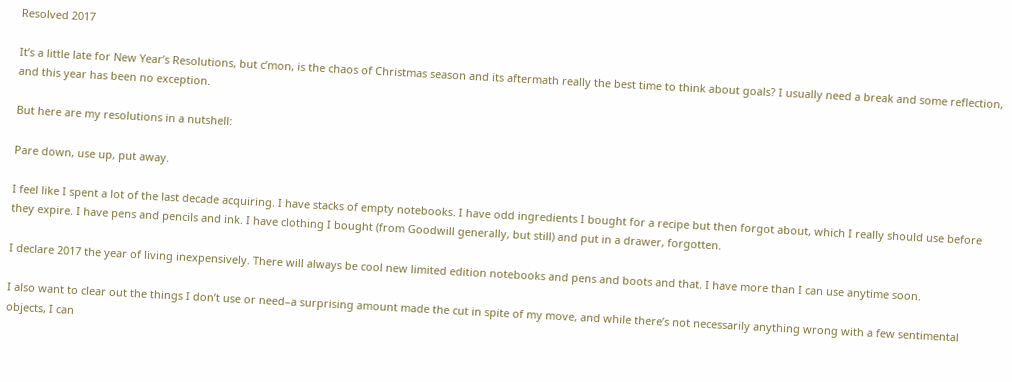Resolved 2017

It’s a little late for New Year’s Resolutions, but c’mon, is the chaos of Christmas season and its aftermath really the best time to think about goals? I usually need a break and some reflection, and this year has been no exception.

But here are my resolutions in a nutshell:

Pare down, use up, put away.

I feel like I spent a lot of the last decade acquiring. I have stacks of empty notebooks. I have odd ingredients I bought for a recipe but then forgot about, which I really should use before they expire. I have pens and pencils and ink. I have clothing I bought (from Goodwill generally, but still) and put in a drawer, forgotten.

I declare 2017 the year of living inexpensively. There will always be cool new limited edition notebooks and pens and boots and that. I have more than I can use anytime soon.

I also want to clear out the things I don’t use or need–a surprising amount made the cut in spite of my move, and while there’s not necessarily anything wrong with a few sentimental objects, I can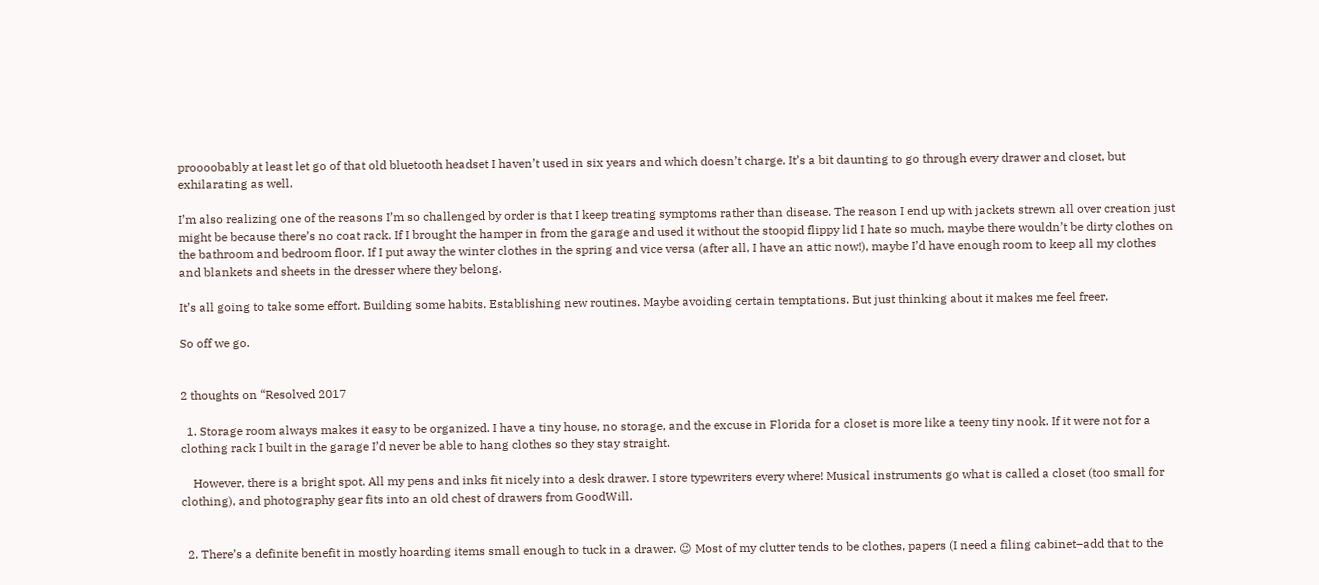proooobably at least let go of that old bluetooth headset I haven’t used in six years and which doesn’t charge. It’s a bit daunting to go through every drawer and closet, but exhilarating as well.

I’m also realizing one of the reasons I’m so challenged by order is that I keep treating symptoms rather than disease. The reason I end up with jackets strewn all over creation just might be because there’s no coat rack. If I brought the hamper in from the garage and used it without the stoopid flippy lid I hate so much, maybe there wouldn’t be dirty clothes on the bathroom and bedroom floor. If I put away the winter clothes in the spring and vice versa (after all, I have an attic now!), maybe I’d have enough room to keep all my clothes and blankets and sheets in the dresser where they belong.

It’s all going to take some effort. Building some habits. Establishing new routines. Maybe avoiding certain temptations. But just thinking about it makes me feel freer.

So off we go.


2 thoughts on “Resolved 2017

  1. Storage room always makes it easy to be organized. I have a tiny house, no storage, and the excuse in Florida for a closet is more like a teeny tiny nook. If it were not for a clothing rack I built in the garage I’d never be able to hang clothes so they stay straight.

    However, there is a bright spot. All my pens and inks fit nicely into a desk drawer. I store typewriters every where! Musical instruments go what is called a closet (too small for clothing), and photography gear fits into an old chest of drawers from GoodWill.


  2. There’s a definite benefit in mostly hoarding items small enough to tuck in a drawer. 😉 Most of my clutter tends to be clothes, papers (I need a filing cabinet–add that to the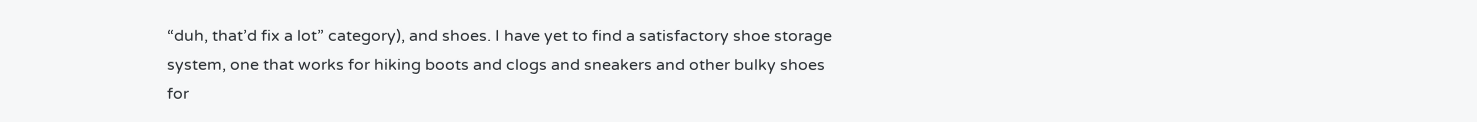“duh, that’d fix a lot” category), and shoes. I have yet to find a satisfactory shoe storage system, one that works for hiking boots and clogs and sneakers and other bulky shoes for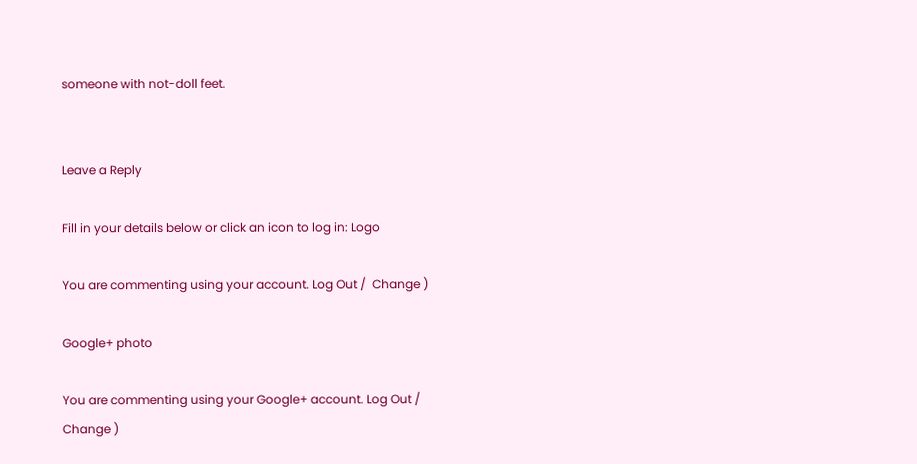someone with not-doll feet.


Leave a Reply

Fill in your details below or click an icon to log in: Logo

You are commenting using your account. Log Out /  Change )

Google+ photo

You are commenting using your Google+ account. Log Out /  Change )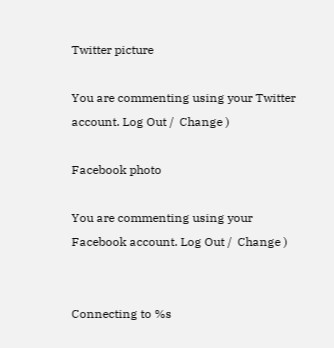Twitter picture

You are commenting using your Twitter account. Log Out /  Change )

Facebook photo

You are commenting using your Facebook account. Log Out /  Change )


Connecting to %s